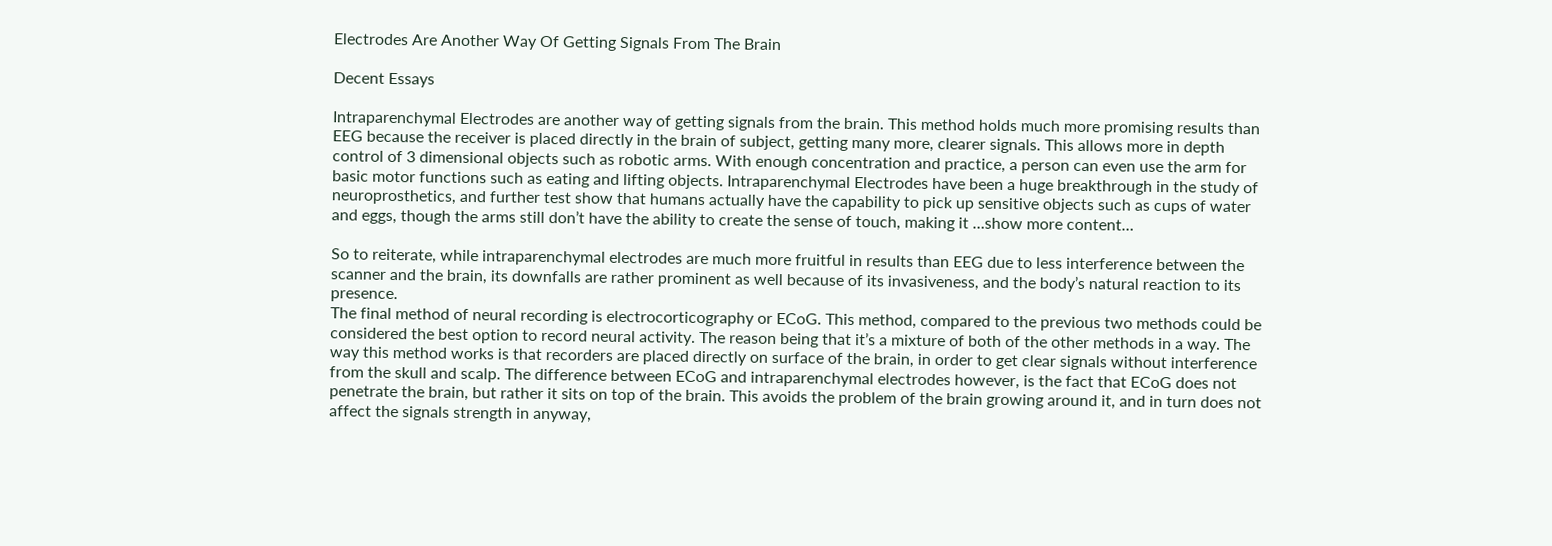Electrodes Are Another Way Of Getting Signals From The Brain

Decent Essays

Intraparenchymal Electrodes are another way of getting signals from the brain. This method holds much more promising results than EEG because the receiver is placed directly in the brain of subject, getting many more, clearer signals. This allows more in depth control of 3 dimensional objects such as robotic arms. With enough concentration and practice, a person can even use the arm for basic motor functions such as eating and lifting objects. Intraparenchymal Electrodes have been a huge breakthrough in the study of neuroprosthetics, and further test show that humans actually have the capability to pick up sensitive objects such as cups of water and eggs, though the arms still don’t have the ability to create the sense of touch, making it …show more content…

So to reiterate, while intraparenchymal electrodes are much more fruitful in results than EEG due to less interference between the scanner and the brain, its downfalls are rather prominent as well because of its invasiveness, and the body’s natural reaction to its presence.
The final method of neural recording is electrocorticography or ECoG. This method, compared to the previous two methods could be considered the best option to record neural activity. The reason being that it’s a mixture of both of the other methods in a way. The way this method works is that recorders are placed directly on surface of the brain, in order to get clear signals without interference from the skull and scalp. The difference between ECoG and intraparenchymal electrodes however, is the fact that ECoG does not penetrate the brain, but rather it sits on top of the brain. This avoids the problem of the brain growing around it, and in turn does not affect the signals strength in anyway,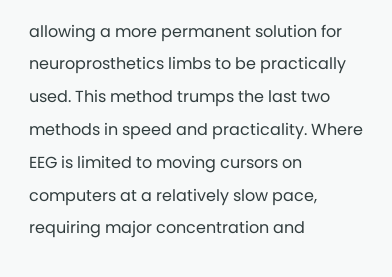allowing a more permanent solution for neuroprosthetics limbs to be practically used. This method trumps the last two methods in speed and practicality. Where EEG is limited to moving cursors on computers at a relatively slow pace, requiring major concentration and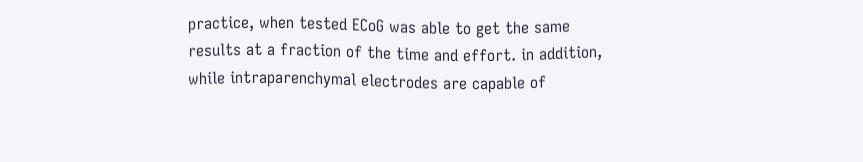practice, when tested ECoG was able to get the same results at a fraction of the time and effort. in addition, while intraparenchymal electrodes are capable of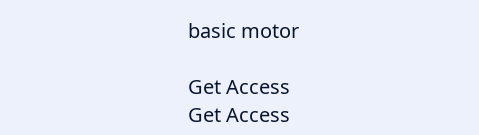basic motor

Get Access
Get Access